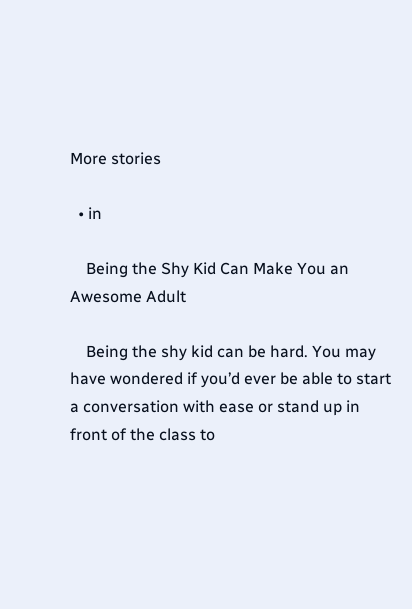More stories

  • in

    Being the Shy Kid Can Make You an Awesome Adult

    Being the shy kid can be hard. You may have wondered if you’d ever be able to start a conversation with ease or stand up in front of the class to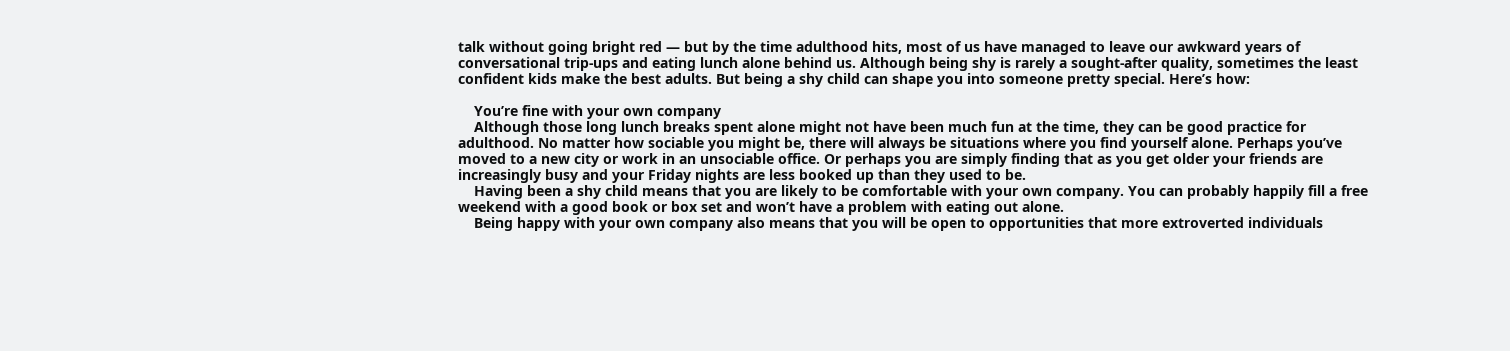talk without going bright red — but by the time adulthood hits, most of us have managed to leave our awkward years of conversational trip-ups and eating lunch alone behind us. Although being shy is rarely a sought-after quality, sometimes the least confident kids make the best adults. But being a shy child can shape you into someone pretty special. Here’s how:

    You’re fine with your own company
    Although those long lunch breaks spent alone might not have been much fun at the time, they can be good practice for adulthood. No matter how sociable you might be, there will always be situations where you find yourself alone. Perhaps you’ve moved to a new city or work in an unsociable office. Or perhaps you are simply finding that as you get older your friends are increasingly busy and your Friday nights are less booked up than they used to be.
    Having been a shy child means that you are likely to be comfortable with your own company. You can probably happily fill a free weekend with a good book or box set and won’t have a problem with eating out alone.
    Being happy with your own company also means that you will be open to opportunities that more extroverted individuals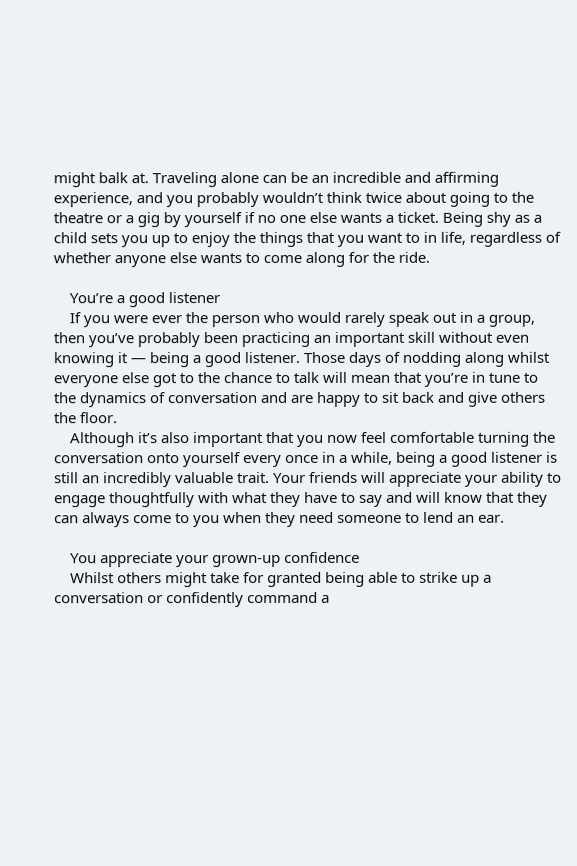might balk at. Traveling alone can be an incredible and affirming experience, and you probably wouldn’t think twice about going to the theatre or a gig by yourself if no one else wants a ticket. Being shy as a child sets you up to enjoy the things that you want to in life, regardless of whether anyone else wants to come along for the ride.

    You’re a good listener
    If you were ever the person who would rarely speak out in a group, then you’ve probably been practicing an important skill without even knowing it — being a good listener. Those days of nodding along whilst everyone else got to the chance to talk will mean that you’re in tune to the dynamics of conversation and are happy to sit back and give others the floor.
    Although it’s also important that you now feel comfortable turning the conversation onto yourself every once in a while, being a good listener is still an incredibly valuable trait. Your friends will appreciate your ability to engage thoughtfully with what they have to say and will know that they can always come to you when they need someone to lend an ear.

    You appreciate your grown-up confidence
    Whilst others might take for granted being able to strike up a conversation or confidently command a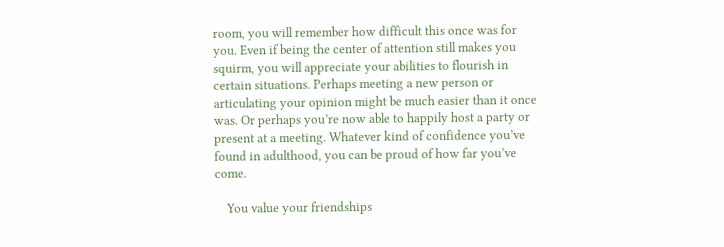room, you will remember how difficult this once was for you. Even if being the center of attention still makes you squirm, you will appreciate your abilities to flourish in certain situations. Perhaps meeting a new person or articulating your opinion might be much easier than it once was. Or perhaps you’re now able to happily host a party or present at a meeting. Whatever kind of confidence you’ve found in adulthood, you can be proud of how far you’ve come.

    You value your friendships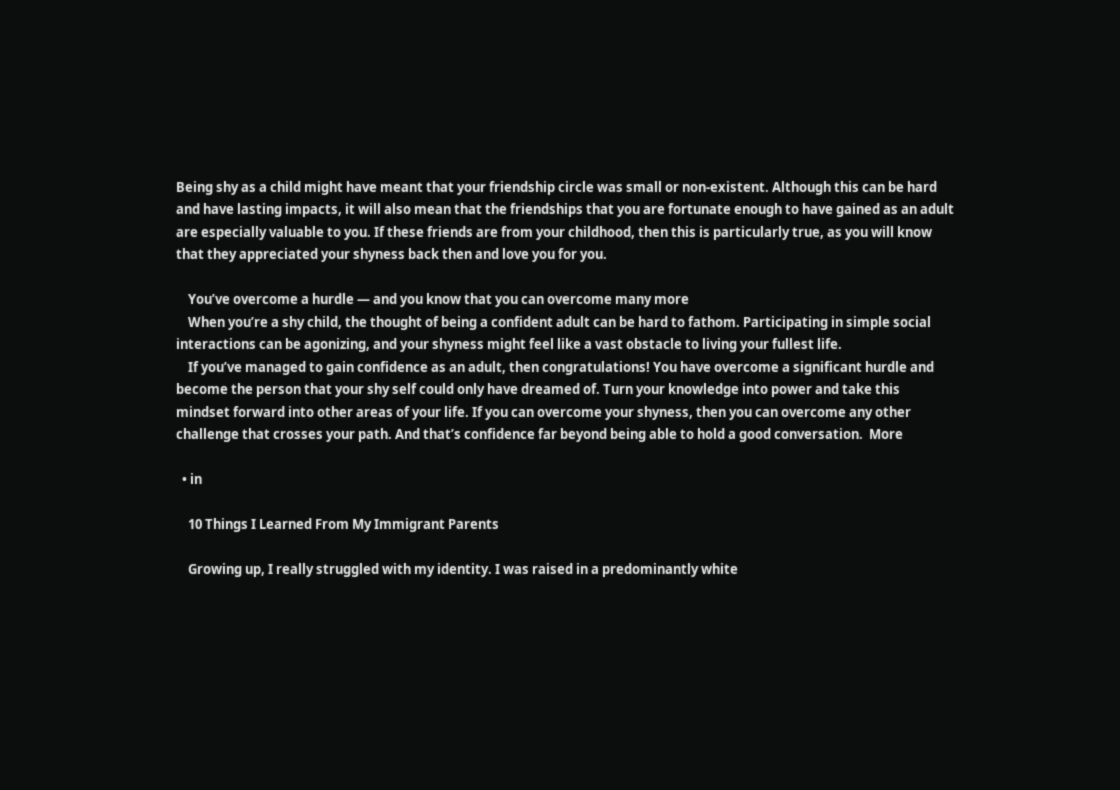Being shy as a child might have meant that your friendship circle was small or non-existent. Although this can be hard and have lasting impacts, it will also mean that the friendships that you are fortunate enough to have gained as an adult are especially valuable to you. If these friends are from your childhood, then this is particularly true, as you will know that they appreciated your shyness back then and love you for you.

    You’ve overcome a hurdle — and you know that you can overcome many more
    When you’re a shy child, the thought of being a confident adult can be hard to fathom. Participating in simple social interactions can be agonizing, and your shyness might feel like a vast obstacle to living your fullest life.
    If you’ve managed to gain confidence as an adult, then congratulations! You have overcome a significant hurdle and become the person that your shy self could only have dreamed of. Turn your knowledge into power and take this mindset forward into other areas of your life. If you can overcome your shyness, then you can overcome any other challenge that crosses your path. And that’s confidence far beyond being able to hold a good conversation.  More

  • in

    10 Things I Learned From My Immigrant Parents

    Growing up, I really struggled with my identity. I was raised in a predominantly white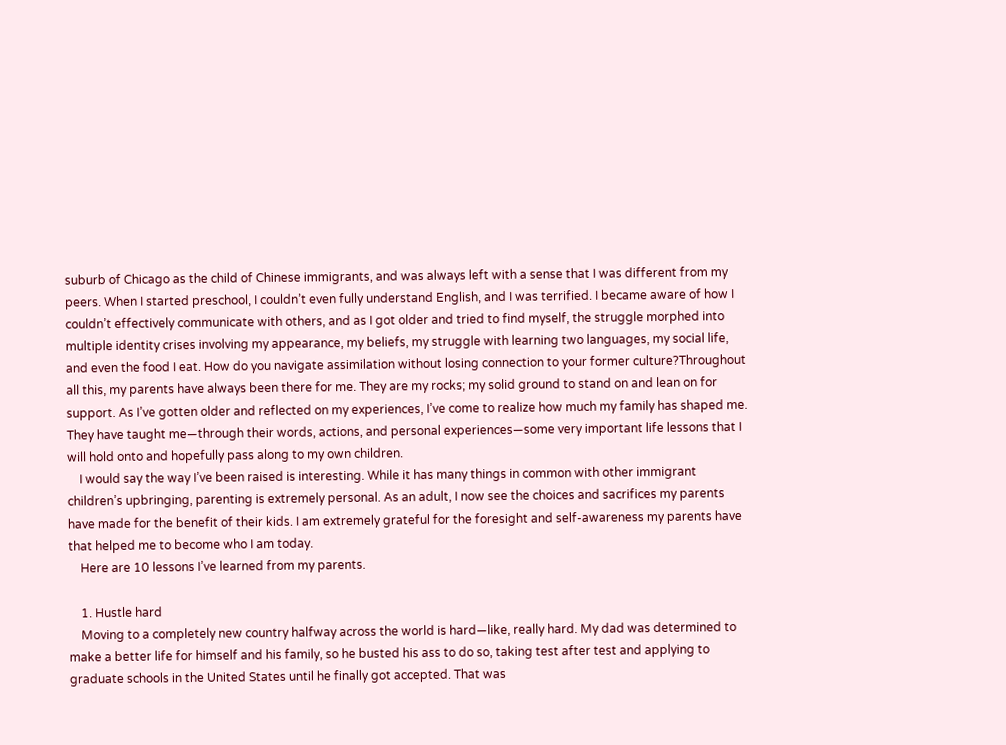suburb of Chicago as the child of Chinese immigrants, and was always left with a sense that I was different from my peers. When I started preschool, I couldn’t even fully understand English, and I was terrified. I became aware of how I couldn’t effectively communicate with others, and as I got older and tried to find myself, the struggle morphed into multiple identity crises involving my appearance, my beliefs, my struggle with learning two languages, my social life, and even the food I eat. How do you navigate assimilation without losing connection to your former culture?Throughout all this, my parents have always been there for me. They are my rocks; my solid ground to stand on and lean on for support. As I’ve gotten older and reflected on my experiences, I’ve come to realize how much my family has shaped me. They have taught me—through their words, actions, and personal experiences—some very important life lessons that I will hold onto and hopefully pass along to my own children.
    I would say the way I’ve been raised is interesting. While it has many things in common with other immigrant children’s upbringing, parenting is extremely personal. As an adult, I now see the choices and sacrifices my parents have made for the benefit of their kids. I am extremely grateful for the foresight and self-awareness my parents have that helped me to become who I am today.
    Here are 10 lessons I’ve learned from my parents.

    1. Hustle hard
    Moving to a completely new country halfway across the world is hard—like, really hard. My dad was determined to make a better life for himself and his family, so he busted his ass to do so, taking test after test and applying to graduate schools in the United States until he finally got accepted. That was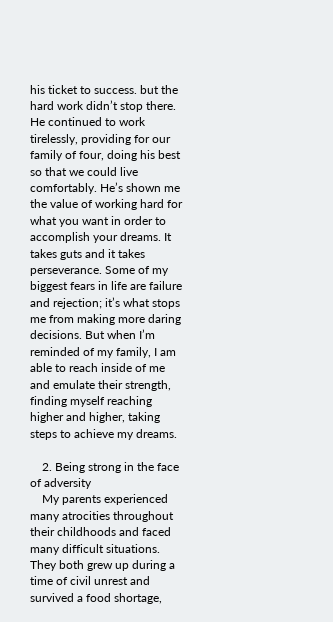his ticket to success. but the hard work didn’t stop there. He continued to work tirelessly, providing for our family of four, doing his best so that we could live comfortably. He’s shown me the value of working hard for what you want in order to accomplish your dreams. It takes guts and it takes perseverance. Some of my biggest fears in life are failure and rejection; it’s what stops me from making more daring decisions. But when I’m reminded of my family, I am able to reach inside of me and emulate their strength, finding myself reaching higher and higher, taking steps to achieve my dreams.

    2. Being strong in the face of adversity
    My parents experienced many atrocities throughout their childhoods and faced many difficult situations. They both grew up during a time of civil unrest and survived a food shortage,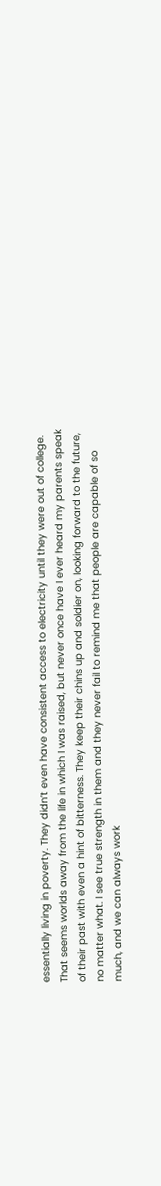essentially living in poverty. They didn’t even have consistent access to electricity until they were out of college. That seems worlds away from the life in which I was raised, but never once have I ever heard my parents speak of their past with even a hint of bitterness. They keep their chins up and soldier on, looking forward to the future, no matter what. I see true strength in them and they never fail to remind me that people are capable of so much, and we can always work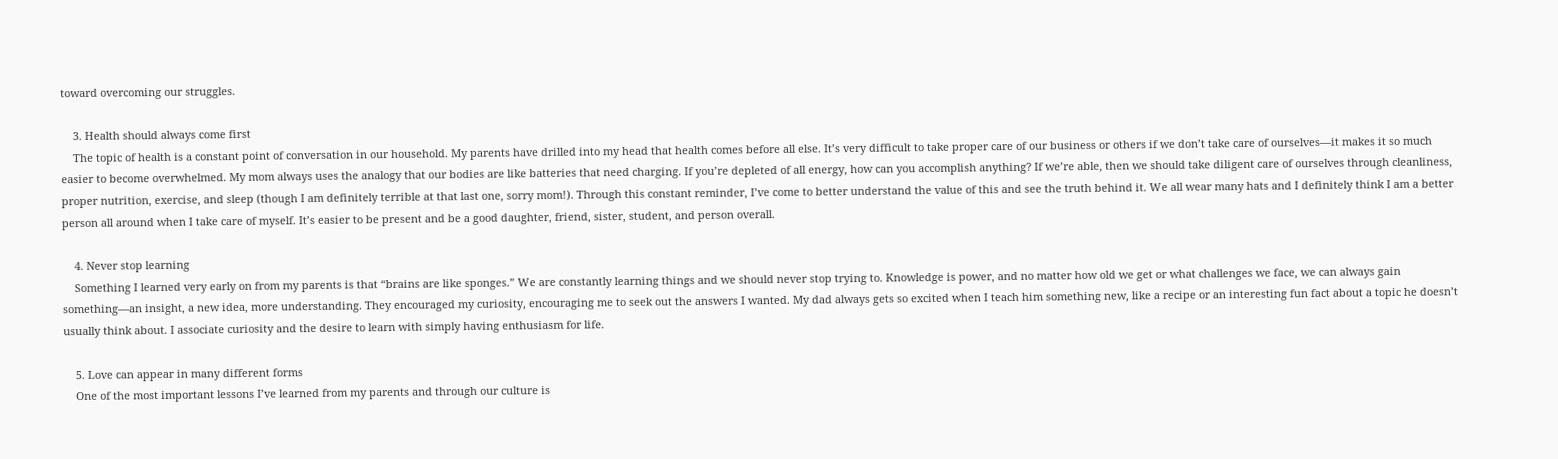toward overcoming our struggles.

    3. Health should always come first
    The topic of health is a constant point of conversation in our household. My parents have drilled into my head that health comes before all else. It’s very difficult to take proper care of our business or others if we don’t take care of ourselves—it makes it so much easier to become overwhelmed. My mom always uses the analogy that our bodies are like batteries that need charging. If you’re depleted of all energy, how can you accomplish anything? If we’re able, then we should take diligent care of ourselves through cleanliness, proper nutrition, exercise, and sleep (though I am definitely terrible at that last one, sorry mom!). Through this constant reminder, I’ve come to better understand the value of this and see the truth behind it. We all wear many hats and I definitely think I am a better person all around when I take care of myself. It’s easier to be present and be a good daughter, friend, sister, student, and person overall.

    4. Never stop learning
    Something I learned very early on from my parents is that “brains are like sponges.” We are constantly learning things and we should never stop trying to. Knowledge is power, and no matter how old we get or what challenges we face, we can always gain something—an insight, a new idea, more understanding. They encouraged my curiosity, encouraging me to seek out the answers I wanted. My dad always gets so excited when I teach him something new, like a recipe or an interesting fun fact about a topic he doesn’t usually think about. I associate curiosity and the desire to learn with simply having enthusiasm for life.

    5. Love can appear in many different forms
    One of the most important lessons I’ve learned from my parents and through our culture is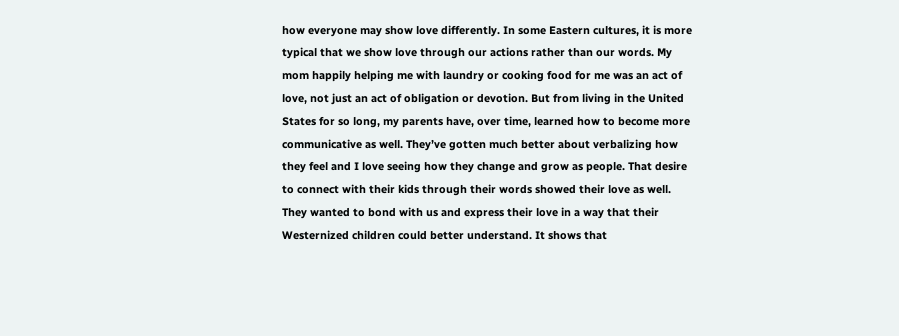how everyone may show love differently. In some Eastern cultures, it is more typical that we show love through our actions rather than our words. My mom happily helping me with laundry or cooking food for me was an act of love, not just an act of obligation or devotion. But from living in the United States for so long, my parents have, over time, learned how to become more communicative as well. They’ve gotten much better about verbalizing how they feel and I love seeing how they change and grow as people. That desire to connect with their kids through their words showed their love as well. They wanted to bond with us and express their love in a way that their Westernized children could better understand. It shows that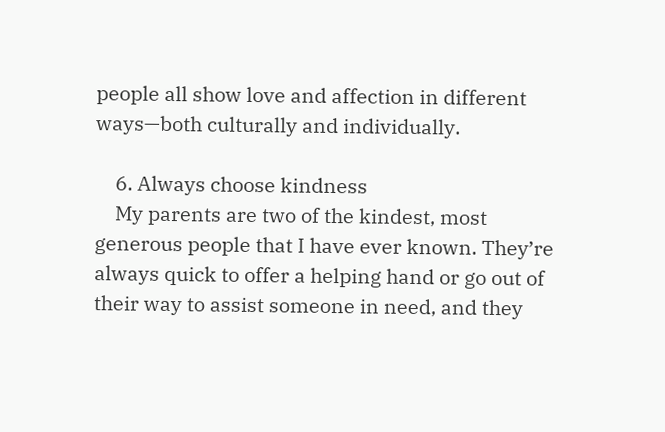people all show love and affection in different ways—both culturally and individually.

    6. Always choose kindness
    My parents are two of the kindest, most generous people that I have ever known. They’re always quick to offer a helping hand or go out of their way to assist someone in need, and they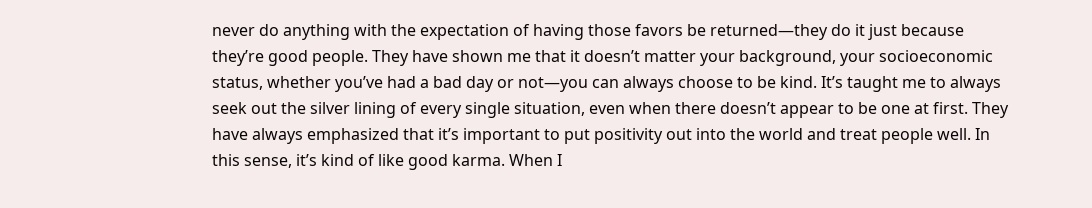never do anything with the expectation of having those favors be returned—they do it just because they’re good people. They have shown me that it doesn’t matter your background, your socioeconomic status, whether you’ve had a bad day or not—you can always choose to be kind. It’s taught me to always seek out the silver lining of every single situation, even when there doesn’t appear to be one at first. They have always emphasized that it’s important to put positivity out into the world and treat people well. In this sense, it’s kind of like good karma. When I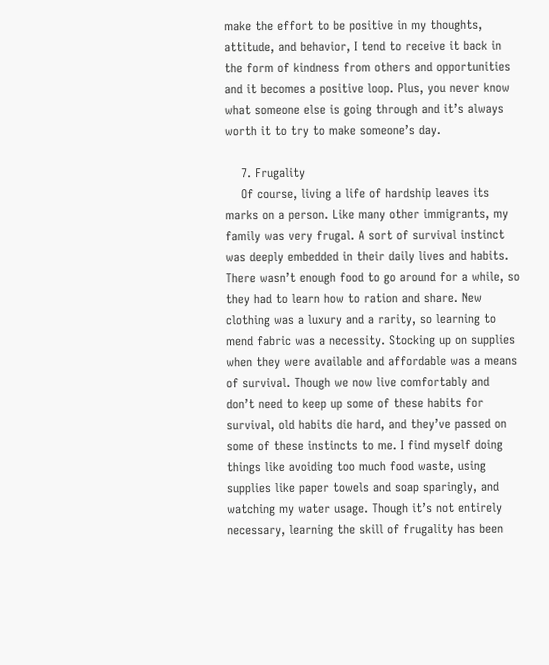make the effort to be positive in my thoughts, attitude, and behavior, I tend to receive it back in the form of kindness from others and opportunities and it becomes a positive loop. Plus, you never know what someone else is going through and it’s always worth it to try to make someone’s day.

    7. Frugality
    Of course, living a life of hardship leaves its marks on a person. Like many other immigrants, my family was very frugal. A sort of survival instinct was deeply embedded in their daily lives and habits. There wasn’t enough food to go around for a while, so they had to learn how to ration and share. New clothing was a luxury and a rarity, so learning to mend fabric was a necessity. Stocking up on supplies when they were available and affordable was a means of survival. Though we now live comfortably and don’t need to keep up some of these habits for survival, old habits die hard, and they’ve passed on some of these instincts to me. I find myself doing things like avoiding too much food waste, using supplies like paper towels and soap sparingly, and watching my water usage. Though it’s not entirely necessary, learning the skill of frugality has been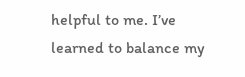helpful to me. I’ve learned to balance my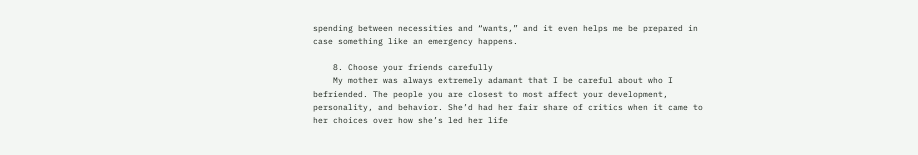spending between necessities and “wants,” and it even helps me be prepared in case something like an emergency happens.

    8. Choose your friends carefully
    My mother was always extremely adamant that I be careful about who I befriended. The people you are closest to most affect your development, personality, and behavior. She’d had her fair share of critics when it came to her choices over how she’s led her life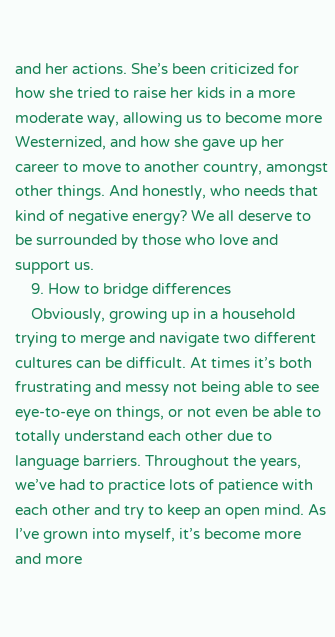and her actions. She’s been criticized for how she tried to raise her kids in a more moderate way, allowing us to become more Westernized, and how she gave up her career to move to another country, amongst other things. And honestly, who needs that kind of negative energy? We all deserve to be surrounded by those who love and support us.
    9. How to bridge differences
    Obviously, growing up in a household trying to merge and navigate two different cultures can be difficult. At times it’s both frustrating and messy not being able to see eye-to-eye on things, or not even be able to totally understand each other due to language barriers. Throughout the years, we’ve had to practice lots of patience with each other and try to keep an open mind. As I’ve grown into myself, it’s become more and more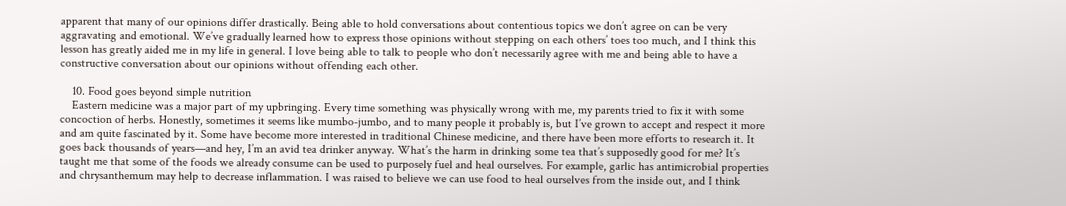apparent that many of our opinions differ drastically. Being able to hold conversations about contentious topics we don’t agree on can be very aggravating and emotional. We’ve gradually learned how to express those opinions without stepping on each others’ toes too much, and I think this lesson has greatly aided me in my life in general. I love being able to talk to people who don’t necessarily agree with me and being able to have a constructive conversation about our opinions without offending each other.

    10. Food goes beyond simple nutrition
    Eastern medicine was a major part of my upbringing. Every time something was physically wrong with me, my parents tried to fix it with some concoction of herbs. Honestly, sometimes it seems like mumbo-jumbo, and to many people it probably is, but I’ve grown to accept and respect it more and am quite fascinated by it. Some have become more interested in traditional Chinese medicine, and there have been more efforts to research it. It goes back thousands of years—and hey, I’m an avid tea drinker anyway. What’s the harm in drinking some tea that’s supposedly good for me? It’s taught me that some of the foods we already consume can be used to purposely fuel and heal ourselves. For example, garlic has antimicrobial properties and chrysanthemum may help to decrease inflammation. I was raised to believe we can use food to heal ourselves from the inside out, and I think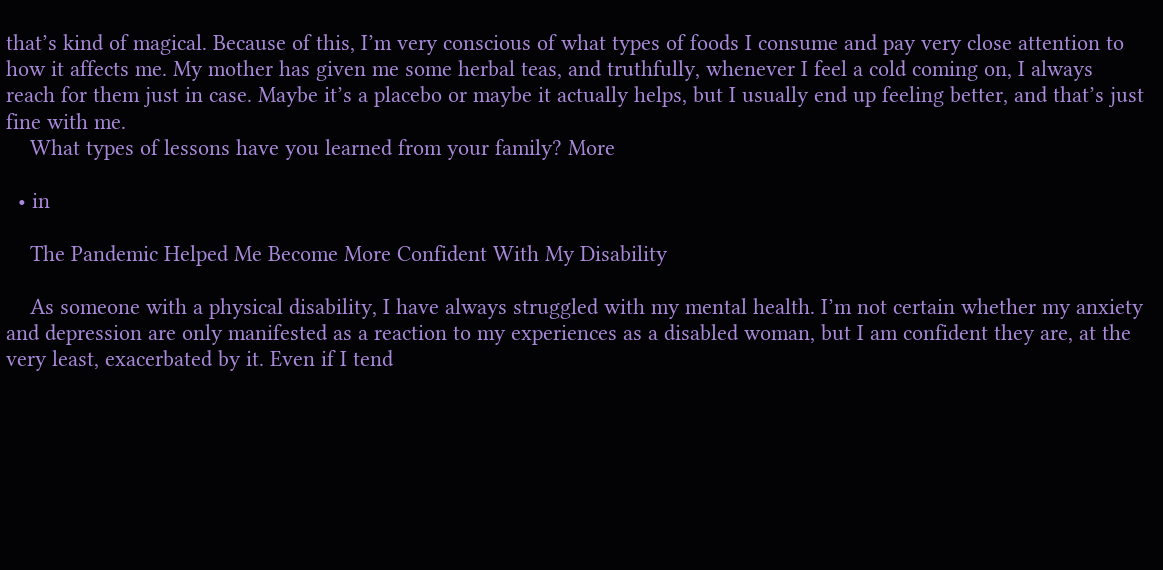that’s kind of magical. Because of this, I’m very conscious of what types of foods I consume and pay very close attention to how it affects me. My mother has given me some herbal teas, and truthfully, whenever I feel a cold coming on, I always reach for them just in case. Maybe it’s a placebo or maybe it actually helps, but I usually end up feeling better, and that’s just fine with me.
    What types of lessons have you learned from your family? More

  • in

    The Pandemic Helped Me Become More Confident With My Disability

    As someone with a physical disability, I have always struggled with my mental health. I’m not certain whether my anxiety and depression are only manifested as a reaction to my experiences as a disabled woman, but I am confident they are, at the very least, exacerbated by it. Even if I tend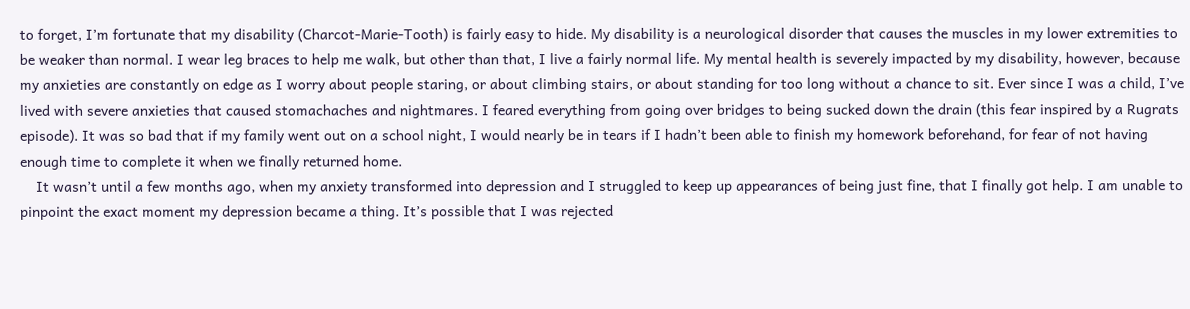to forget, I’m fortunate that my disability (Charcot-Marie-Tooth) is fairly easy to hide. My disability is a neurological disorder that causes the muscles in my lower extremities to be weaker than normal. I wear leg braces to help me walk, but other than that, I live a fairly normal life. My mental health is severely impacted by my disability, however, because my anxieties are constantly on edge as I worry about people staring, or about climbing stairs, or about standing for too long without a chance to sit. Ever since I was a child, I’ve lived with severe anxieties that caused stomachaches and nightmares. I feared everything from going over bridges to being sucked down the drain (this fear inspired by a Rugrats episode). It was so bad that if my family went out on a school night, I would nearly be in tears if I hadn’t been able to finish my homework beforehand, for fear of not having enough time to complete it when we finally returned home.
    It wasn’t until a few months ago, when my anxiety transformed into depression and I struggled to keep up appearances of being just fine, that I finally got help. I am unable to pinpoint the exact moment my depression became a thing. It’s possible that I was rejected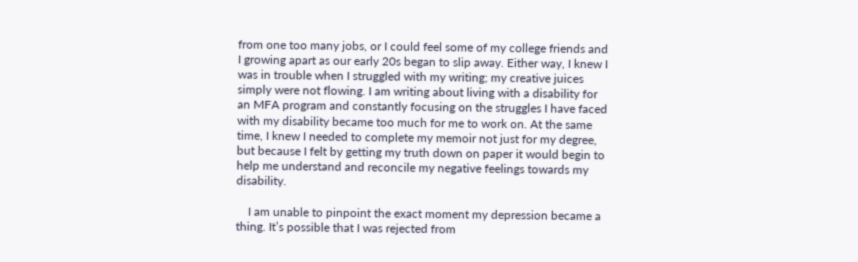from one too many jobs, or I could feel some of my college friends and I growing apart as our early 20s began to slip away. Either way, I knew I was in trouble when I struggled with my writing; my creative juices simply were not flowing. I am writing about living with a disability for an MFA program and constantly focusing on the struggles I have faced with my disability became too much for me to work on. At the same time, I knew I needed to complete my memoir not just for my degree, but because I felt by getting my truth down on paper it would begin to help me understand and reconcile my negative feelings towards my disability.

    I am unable to pinpoint the exact moment my depression became a thing. It’s possible that I was rejected from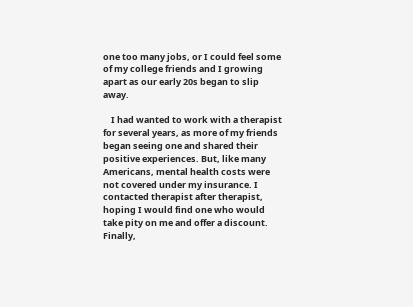one too many jobs, or I could feel some of my college friends and I growing apart as our early 20s began to slip away.

    I had wanted to work with a therapist for several years, as more of my friends began seeing one and shared their positive experiences. But, like many Americans, mental health costs were not covered under my insurance. I contacted therapist after therapist, hoping I would find one who would take pity on me and offer a discount. Finally,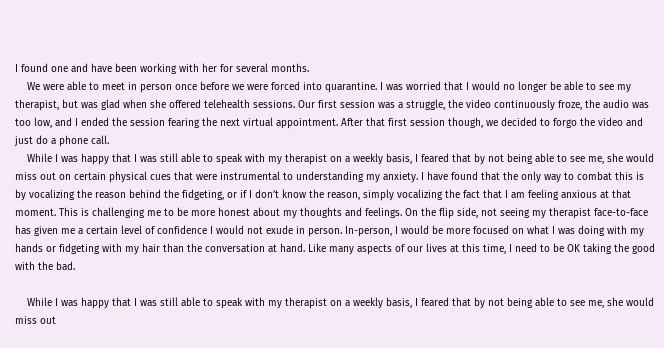I found one and have been working with her for several months.
    We were able to meet in person once before we were forced into quarantine. I was worried that I would no longer be able to see my therapist, but was glad when she offered telehealth sessions. Our first session was a struggle, the video continuously froze, the audio was too low, and I ended the session fearing the next virtual appointment. After that first session though, we decided to forgo the video and just do a phone call.
    While I was happy that I was still able to speak with my therapist on a weekly basis, I feared that by not being able to see me, she would miss out on certain physical cues that were instrumental to understanding my anxiety. I have found that the only way to combat this is by vocalizing the reason behind the fidgeting, or if I don’t know the reason, simply vocalizing the fact that I am feeling anxious at that moment. This is challenging me to be more honest about my thoughts and feelings. On the flip side, not seeing my therapist face-to-face has given me a certain level of confidence I would not exude in person. In-person, I would be more focused on what I was doing with my hands or fidgeting with my hair than the conversation at hand. Like many aspects of our lives at this time, I need to be OK taking the good with the bad.

    While I was happy that I was still able to speak with my therapist on a weekly basis, I feared that by not being able to see me, she would miss out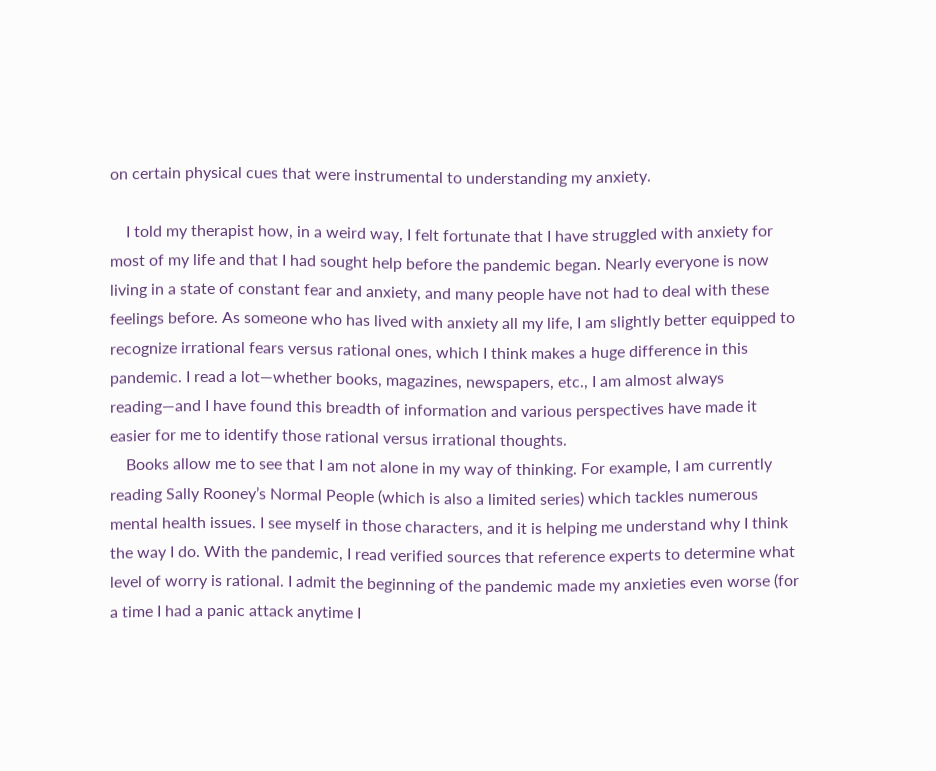on certain physical cues that were instrumental to understanding my anxiety.

    I told my therapist how, in a weird way, I felt fortunate that I have struggled with anxiety for most of my life and that I had sought help before the pandemic began. Nearly everyone is now living in a state of constant fear and anxiety, and many people have not had to deal with these feelings before. As someone who has lived with anxiety all my life, I am slightly better equipped to recognize irrational fears versus rational ones, which I think makes a huge difference in this pandemic. I read a lot—whether books, magazines, newspapers, etc., I am almost always reading—and I have found this breadth of information and various perspectives have made it easier for me to identify those rational versus irrational thoughts.
    Books allow me to see that I am not alone in my way of thinking. For example, I am currently reading Sally Rooney’s Normal People (which is also a limited series) which tackles numerous mental health issues. I see myself in those characters, and it is helping me understand why I think the way I do. With the pandemic, I read verified sources that reference experts to determine what level of worry is rational. I admit the beginning of the pandemic made my anxieties even worse (for a time I had a panic attack anytime I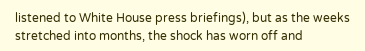listened to White House press briefings), but as the weeks stretched into months, the shock has worn off and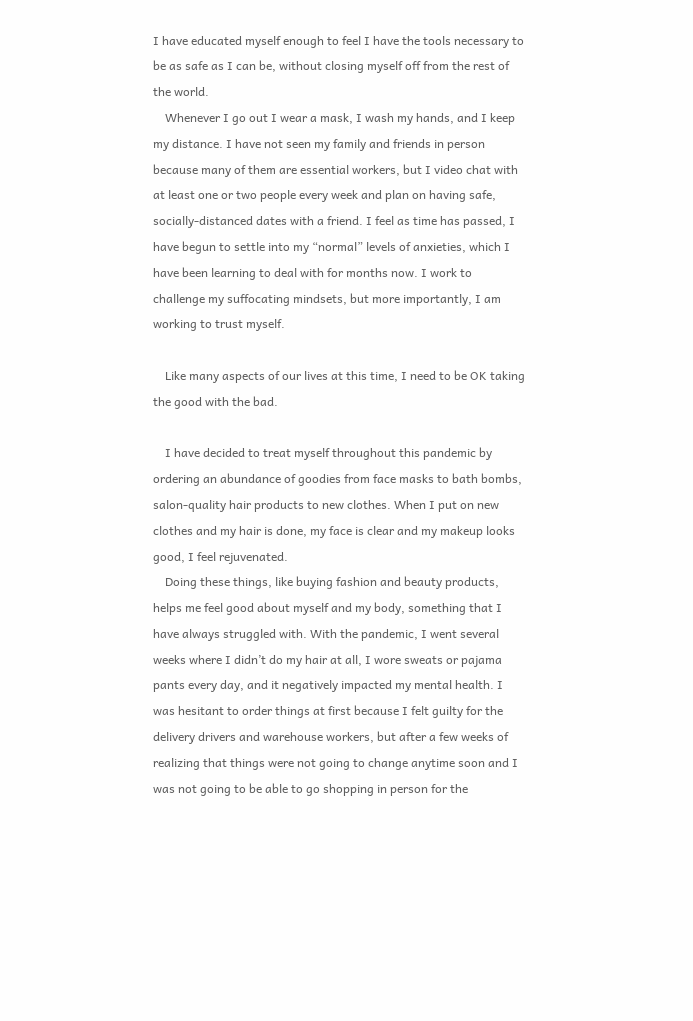I have educated myself enough to feel I have the tools necessary to be as safe as I can be, without closing myself off from the rest of the world.
    Whenever I go out I wear a mask, I wash my hands, and I keep my distance. I have not seen my family and friends in person because many of them are essential workers, but I video chat with at least one or two people every week and plan on having safe, socially-distanced dates with a friend. I feel as time has passed, I have begun to settle into my “normal” levels of anxieties, which I have been learning to deal with for months now. I work to challenge my suffocating mindsets, but more importantly, I am working to trust myself.

    Like many aspects of our lives at this time, I need to be OK taking the good with the bad.

    I have decided to treat myself throughout this pandemic by ordering an abundance of goodies from face masks to bath bombs, salon-quality hair products to new clothes. When I put on new clothes and my hair is done, my face is clear and my makeup looks good, I feel rejuvenated.
    Doing these things, like buying fashion and beauty products, helps me feel good about myself and my body, something that I have always struggled with. With the pandemic, I went several weeks where I didn’t do my hair at all, I wore sweats or pajama pants every day, and it negatively impacted my mental health. I was hesitant to order things at first because I felt guilty for the delivery drivers and warehouse workers, but after a few weeks of realizing that things were not going to change anytime soon and I was not going to be able to go shopping in person for the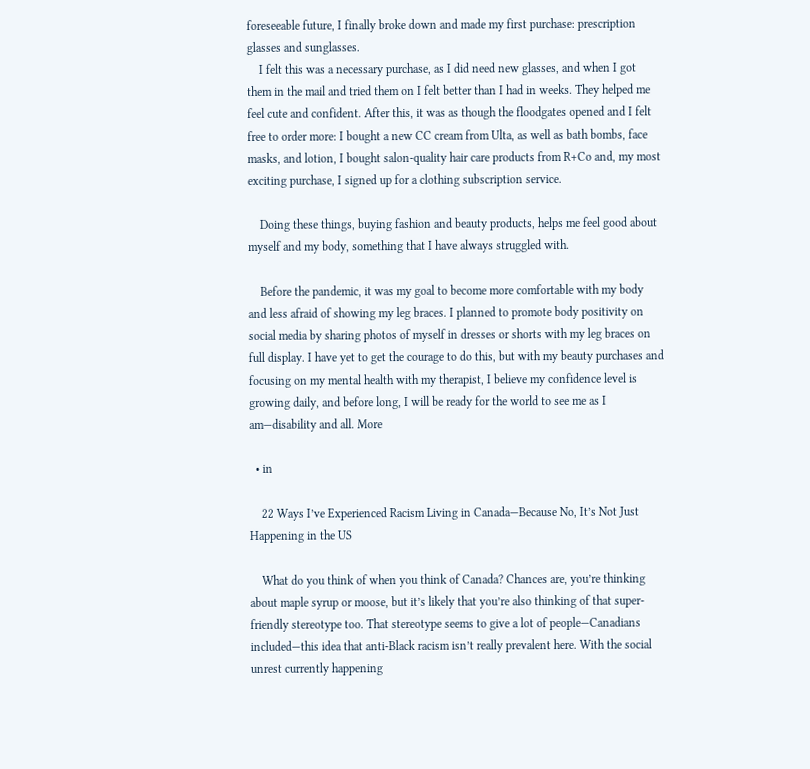foreseeable future, I finally broke down and made my first purchase: prescription glasses and sunglasses.
    I felt this was a necessary purchase, as I did need new glasses, and when I got them in the mail and tried them on I felt better than I had in weeks. They helped me feel cute and confident. After this, it was as though the floodgates opened and I felt free to order more: I bought a new CC cream from Ulta, as well as bath bombs, face masks, and lotion, I bought salon-quality hair care products from R+Co and, my most exciting purchase, I signed up for a clothing subscription service.

    Doing these things, buying fashion and beauty products, helps me feel good about myself and my body, something that I have always struggled with.

    Before the pandemic, it was my goal to become more comfortable with my body and less afraid of showing my leg braces. I planned to promote body positivity on social media by sharing photos of myself in dresses or shorts with my leg braces on full display. I have yet to get the courage to do this, but with my beauty purchases and focusing on my mental health with my therapist, I believe my confidence level is growing daily, and before long, I will be ready for the world to see me as I am—disability and all. More

  • in

    22 Ways I’ve Experienced Racism Living in Canada—Because No, It’s Not Just Happening in the US

    What do you think of when you think of Canada? Chances are, you’re thinking about maple syrup or moose, but it’s likely that you’re also thinking of that super-friendly stereotype too. That stereotype seems to give a lot of people—Canadians included—this idea that anti-Black racism isn’t really prevalent here. With the social unrest currently happening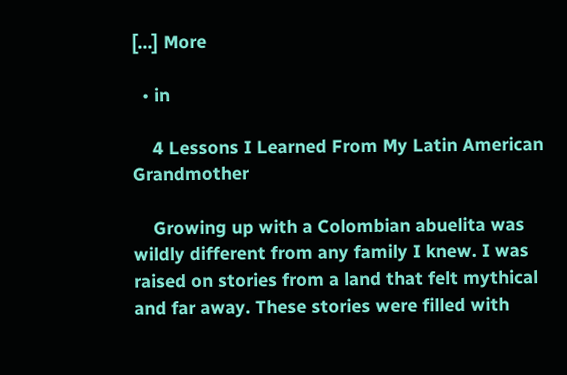[…] More

  • in

    4 Lessons I Learned From My Latin American Grandmother

    Growing up with a Colombian abuelita was wildly different from any family I knew. I was raised on stories from a land that felt mythical and far away. These stories were filled with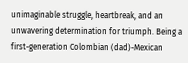unimaginable struggle, heartbreak, and an unwavering determination for triumph. Being a first-generation Colombian (dad)-Mexican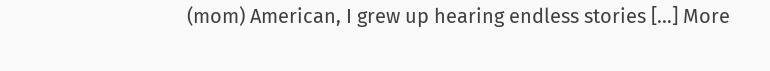(mom) American, I grew up hearing endless stories […] More